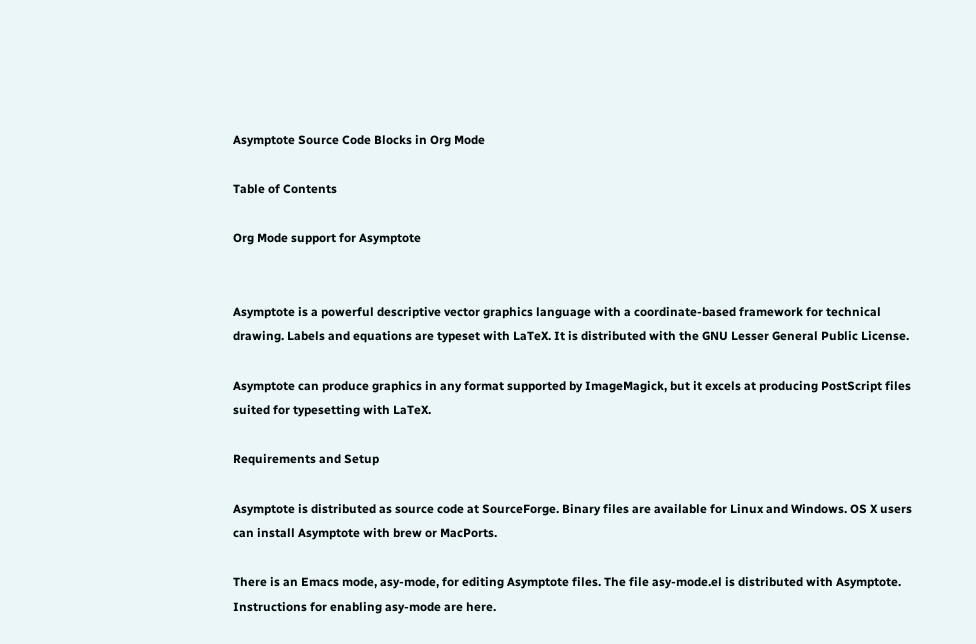Asymptote Source Code Blocks in Org Mode

Table of Contents

Org Mode support for Asymptote


Asymptote is a powerful descriptive vector graphics language with a coordinate-based framework for technical drawing. Labels and equations are typeset with LaTeX. It is distributed with the GNU Lesser General Public License.

Asymptote can produce graphics in any format supported by ImageMagick, but it excels at producing PostScript files suited for typesetting with LaTeX.

Requirements and Setup

Asymptote is distributed as source code at SourceForge. Binary files are available for Linux and Windows. OS X users can install Asymptote with brew or MacPorts.

There is an Emacs mode, asy-mode, for editing Asymptote files. The file asy-mode.el is distributed with Asymptote. Instructions for enabling asy-mode are here.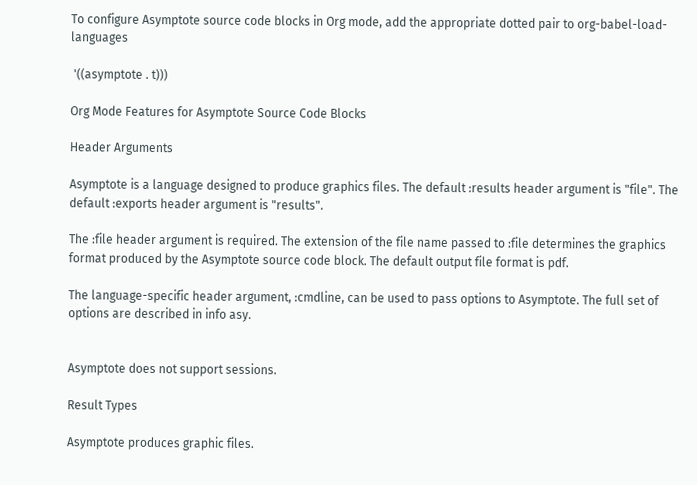To configure Asymptote source code blocks in Org mode, add the appropriate dotted pair to org-babel-load-languages

 '((asymptote . t)))

Org Mode Features for Asymptote Source Code Blocks

Header Arguments

Asymptote is a language designed to produce graphics files. The default :results header argument is "file". The default :exports header argument is "results".

The :file header argument is required. The extension of the file name passed to :file determines the graphics format produced by the Asymptote source code block. The default output file format is pdf.

The language-specific header argument, :cmdline, can be used to pass options to Asymptote. The full set of options are described in info asy.


Asymptote does not support sessions.

Result Types

Asymptote produces graphic files.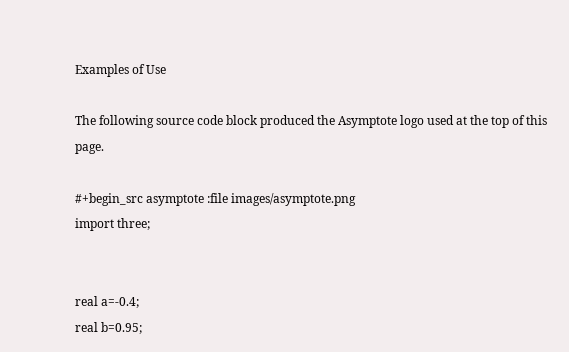Examples of Use

The following source code block produced the Asymptote logo used at the top of this page.

#+begin_src asymptote :file images/asymptote.png
import three;


real a=-0.4;
real b=0.95;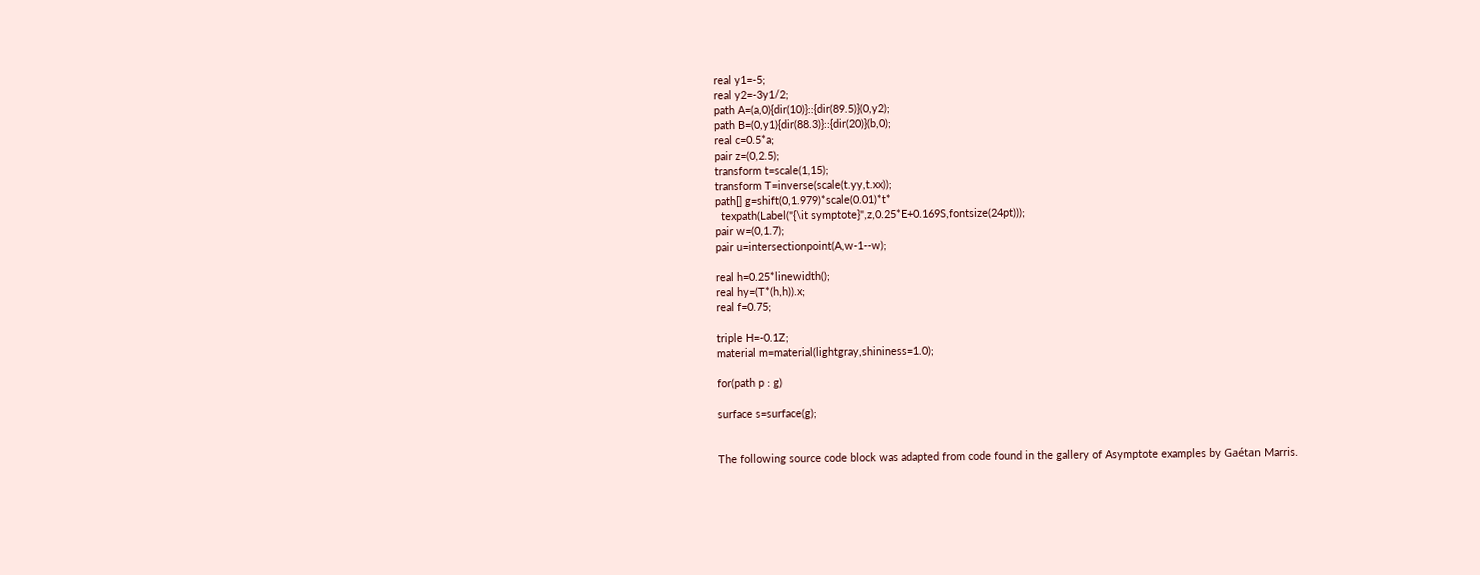real y1=-5;
real y2=-3y1/2;
path A=(a,0){dir(10)}::{dir(89.5)}(0,y2);
path B=(0,y1){dir(88.3)}::{dir(20)}(b,0);
real c=0.5*a;
pair z=(0,2.5);
transform t=scale(1,15);
transform T=inverse(scale(t.yy,t.xx));
path[] g=shift(0,1.979)*scale(0.01)*t*
  texpath(Label("{\it symptote}",z,0.25*E+0.169S,fontsize(24pt)));
pair w=(0,1.7);
pair u=intersectionpoint(A,w-1--w);

real h=0.25*linewidth();
real hy=(T*(h,h)).x;
real f=0.75;

triple H=-0.1Z;
material m=material(lightgray,shininess=1.0);

for(path p : g)

surface s=surface(g);


The following source code block was adapted from code found in the gallery of Asymptote examples by Gaétan Marris.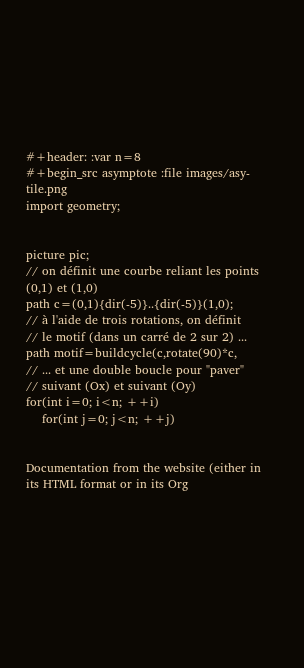#+header: :var n=8
#+begin_src asymptote :file images/asy-tile.png
import geometry;


picture pic;
// on définit une courbe reliant les points (0,1) et (1,0)
path c=(0,1){dir(-5)}..{dir(-5)}(1,0);
// à l'aide de trois rotations, on définit
// le motif (dans un carré de 2 sur 2) ...
path motif=buildcycle(c,rotate(90)*c,
// ... et une double boucle pour "paver"
// suivant (Ox) et suivant (Oy)
for(int i=0; i<n; ++i)
    for(int j=0; j<n; ++j)


Documentation from the website (either in its HTML format or in its Org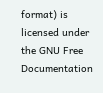format) is licensed under the GNU Free Documentation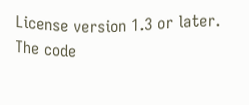License version 1.3 or later. The code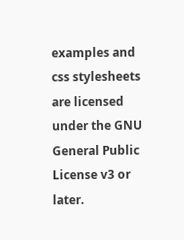examples and css stylesheets are licensed under the GNU General Public License v3 or later.